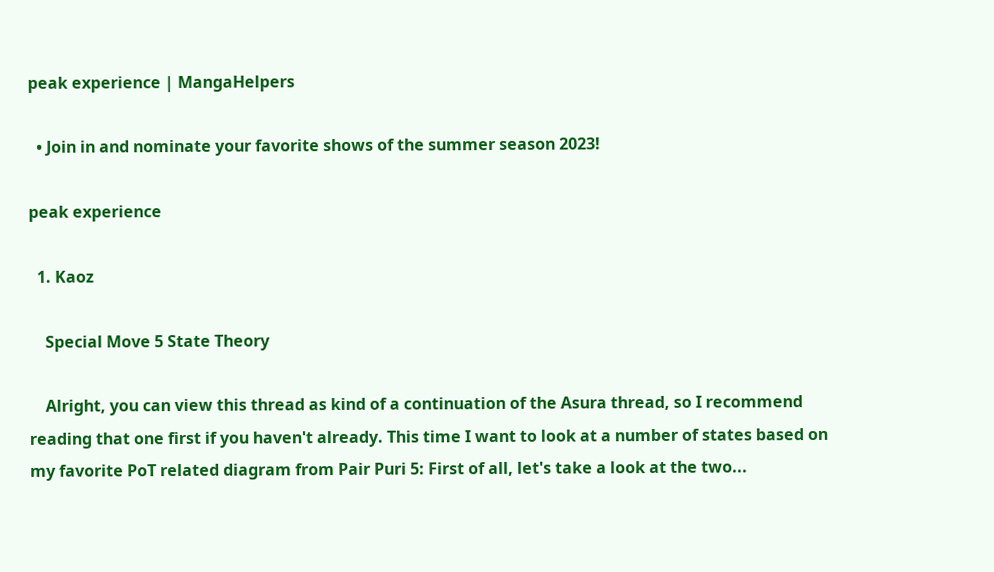peak experience | MangaHelpers

  • Join in and nominate your favorite shows of the summer season 2023!

peak experience

  1. Kaoz

    Special Move 5 State Theory

    Alright, you can view this thread as kind of a continuation of the Asura thread, so I recommend reading that one first if you haven't already. This time I want to look at a number of states based on my favorite PoT related diagram from Pair Puri 5: First of all, let's take a look at the two...